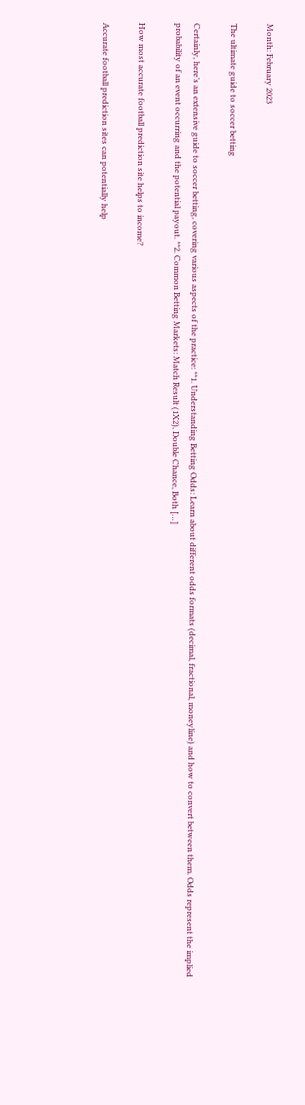Month: February 2023

The ultimate guide to soccer betting

Certainly, here’s an extensive guide to soccer betting, covering various aspects of the practice: **1. Understanding Betting Odds: Learn about different odds formats (decimal, fractional, moneyline) and how to convert between them. Odds represent the implied probability of an event occurring and the potential payout. **2. Common Betting Markets: Match Result (1X2), Double Chance, Both […]

How most accurate football prediction site helps to income?

Accurate football prediction sites can potentially help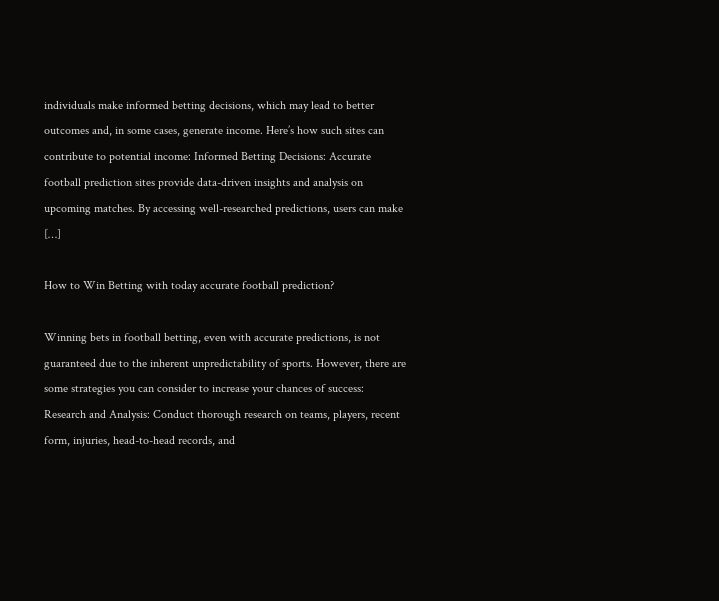individuals make informed betting decisions, which may lead to better outcomes and, in some cases, generate income. Here’s how such sites can contribute to potential income: Informed Betting Decisions: Accurate football prediction sites provide data-driven insights and analysis on upcoming matches. By accessing well-researched predictions, users can make […]

How to Win Betting with today accurate football prediction?

Winning bets in football betting, even with accurate predictions, is not guaranteed due to the inherent unpredictability of sports. However, there are some strategies you can consider to increase your chances of success: Research and Analysis: Conduct thorough research on teams, players, recent form, injuries, head-to-head records, and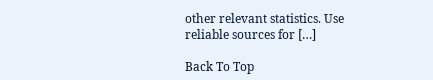other relevant statistics. Use reliable sources for […]

Back To Top